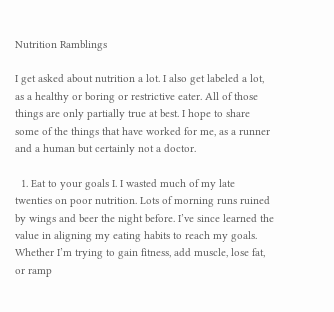Nutrition Ramblings

I get asked about nutrition a lot. I also get labeled a lot, as a healthy or boring or restrictive eater. All of those things are only partially true at best. I hope to share some of the things that have worked for me, as a runner and a human but certainly not a doctor.

  1. Eat to your goals I. I wasted much of my late twenties on poor nutrition. Lots of morning runs ruined by wings and beer the night before. I’ve since learned the value in aligning my eating habits to reach my goals. Whether I’m trying to gain fitness, add muscle, lose fat, or ramp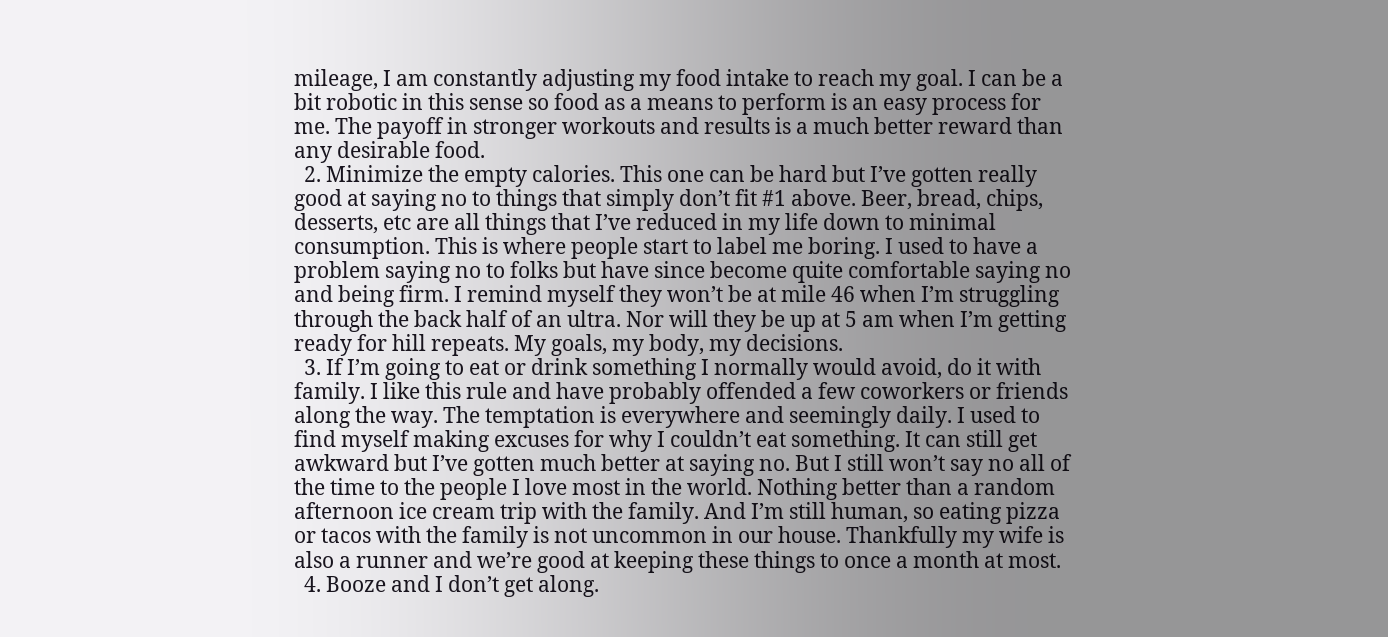mileage, I am constantly adjusting my food intake to reach my goal. I can be a bit robotic in this sense so food as a means to perform is an easy process for me. The payoff in stronger workouts and results is a much better reward than any desirable food.
  2. Minimize the empty calories. This one can be hard but I’ve gotten really good at saying no to things that simply don’t fit #1 above. Beer, bread, chips, desserts, etc are all things that I’ve reduced in my life down to minimal consumption. This is where people start to label me boring. I used to have a problem saying no to folks but have since become quite comfortable saying no and being firm. I remind myself they won’t be at mile 46 when I’m struggling through the back half of an ultra. Nor will they be up at 5 am when I’m getting ready for hill repeats. My goals, my body, my decisions.
  3. If I’m going to eat or drink something I normally would avoid, do it with family. I like this rule and have probably offended a few coworkers or friends along the way. The temptation is everywhere and seemingly daily. I used to find myself making excuses for why I couldn’t eat something. It can still get awkward but I’ve gotten much better at saying no. But I still won’t say no all of the time to the people I love most in the world. Nothing better than a random afternoon ice cream trip with the family. And I’m still human, so eating pizza or tacos with the family is not uncommon in our house. Thankfully my wife is also a runner and we’re good at keeping these things to once a month at most.
  4. Booze and I don’t get along.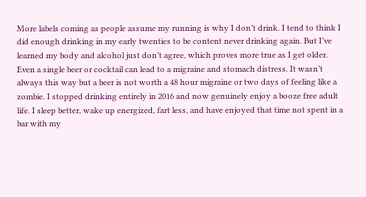More labels coming as people assume my running is why I don’t drink. I tend to think I did enough drinking in my early twenties to be content never drinking again. But I’ve learned my body and alcohol just don’t agree, which proves more true as I get older. Even a single beer or cocktail can lead to a migraine and stomach distress. It wasn’t always this way but a beer is not worth a 48 hour migraine or two days of feeling like a zombie. I stopped drinking entirely in 2016 and now genuinely enjoy a booze free adult life. I sleep better, wake up energized, fart less, and have enjoyed that time not spent in a bar with my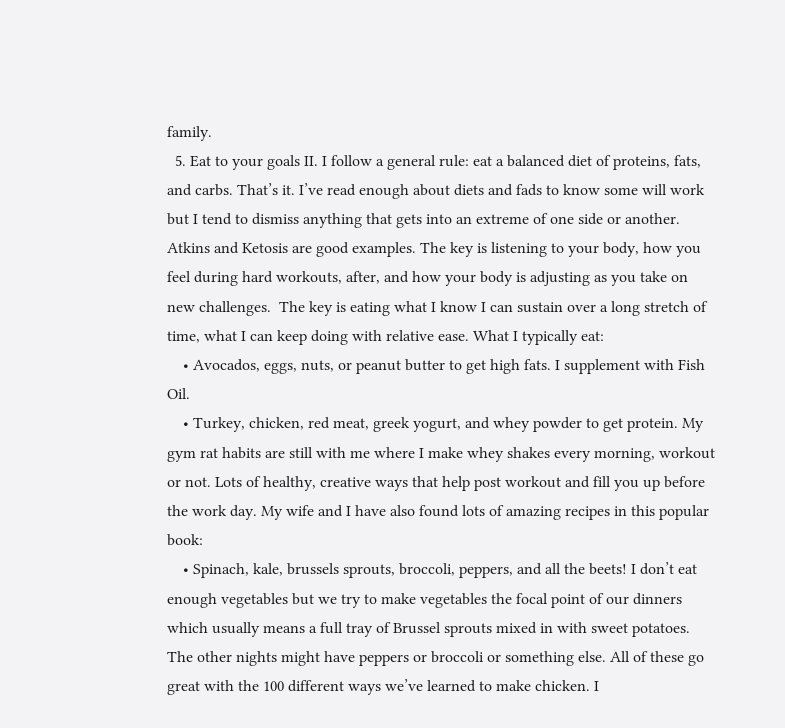family.
  5. Eat to your goals II. I follow a general rule: eat a balanced diet of proteins, fats, and carbs. That’s it. I’ve read enough about diets and fads to know some will work but I tend to dismiss anything that gets into an extreme of one side or another. Atkins and Ketosis are good examples. The key is listening to your body, how you feel during hard workouts, after, and how your body is adjusting as you take on new challenges.  The key is eating what I know I can sustain over a long stretch of time, what I can keep doing with relative ease. What I typically eat:
    • Avocados, eggs, nuts, or peanut butter to get high fats. I supplement with Fish Oil.
    • Turkey, chicken, red meat, greek yogurt, and whey powder to get protein. My gym rat habits are still with me where I make whey shakes every morning, workout or not. Lots of healthy, creative ways that help post workout and fill you up before the work day. My wife and I have also found lots of amazing recipes in this popular book:
    • Spinach, kale, brussels sprouts, broccoli, peppers, and all the beets! I don’t eat enough vegetables but we try to make vegetables the focal point of our dinners which usually means a full tray of Brussel sprouts mixed in with sweet potatoes. The other nights might have peppers or broccoli or something else. All of these go great with the 100 different ways we’ve learned to make chicken. I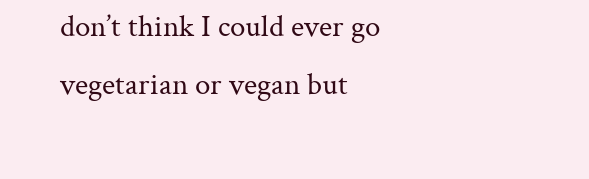don’t think I could ever go vegetarian or vegan but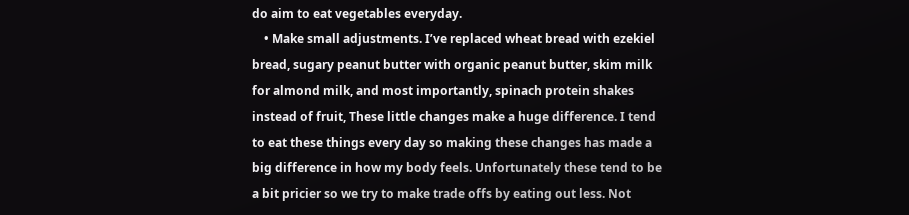do aim to eat vegetables everyday.
    • Make small adjustments. I’ve replaced wheat bread with ezekiel bread, sugary peanut butter with organic peanut butter, skim milk for almond milk, and most importantly, spinach protein shakes instead of fruit, These little changes make a huge difference. I tend to eat these things every day so making these changes has made a big difference in how my body feels. Unfortunately these tend to be a bit pricier so we try to make trade offs by eating out less. Not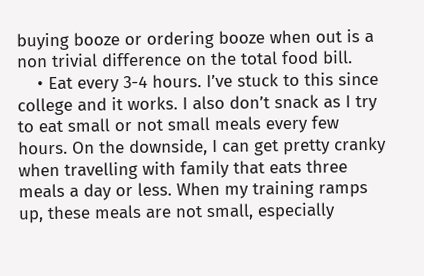buying booze or ordering booze when out is a non trivial difference on the total food bill.
    • Eat every 3-4 hours. I’ve stuck to this since college and it works. I also don’t snack as I try to eat small or not small meals every few hours. On the downside, I can get pretty cranky when travelling with family that eats three meals a day or less. When my training ramps up, these meals are not small, especially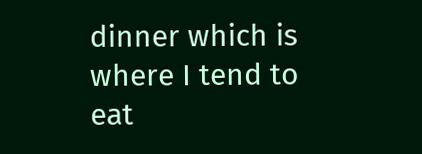dinner which is where I tend to eat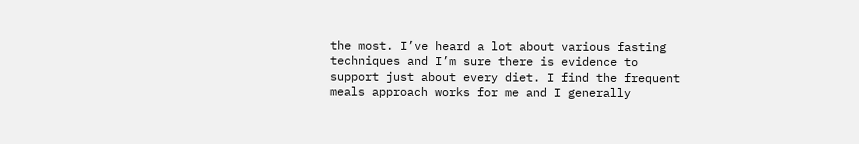the most. I’ve heard a lot about various fasting techniques and I’m sure there is evidence to support just about every diet. I find the frequent meals approach works for me and I generally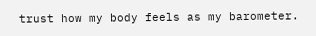trust how my body feels as my barometer.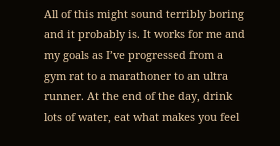All of this might sound terribly boring and it probably is. It works for me and my goals as I’ve progressed from a gym rat to a marathoner to an ultra runner. At the end of the day, drink lots of water, eat what makes you feel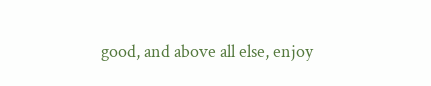good, and above all else, enjoy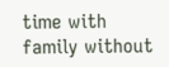time with family without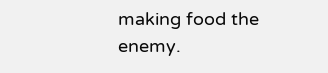making food the enemy.